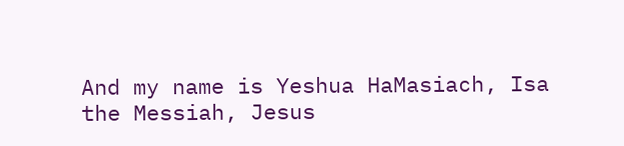And my name is Yeshua HaMasiach, Isa the Messiah, Jesus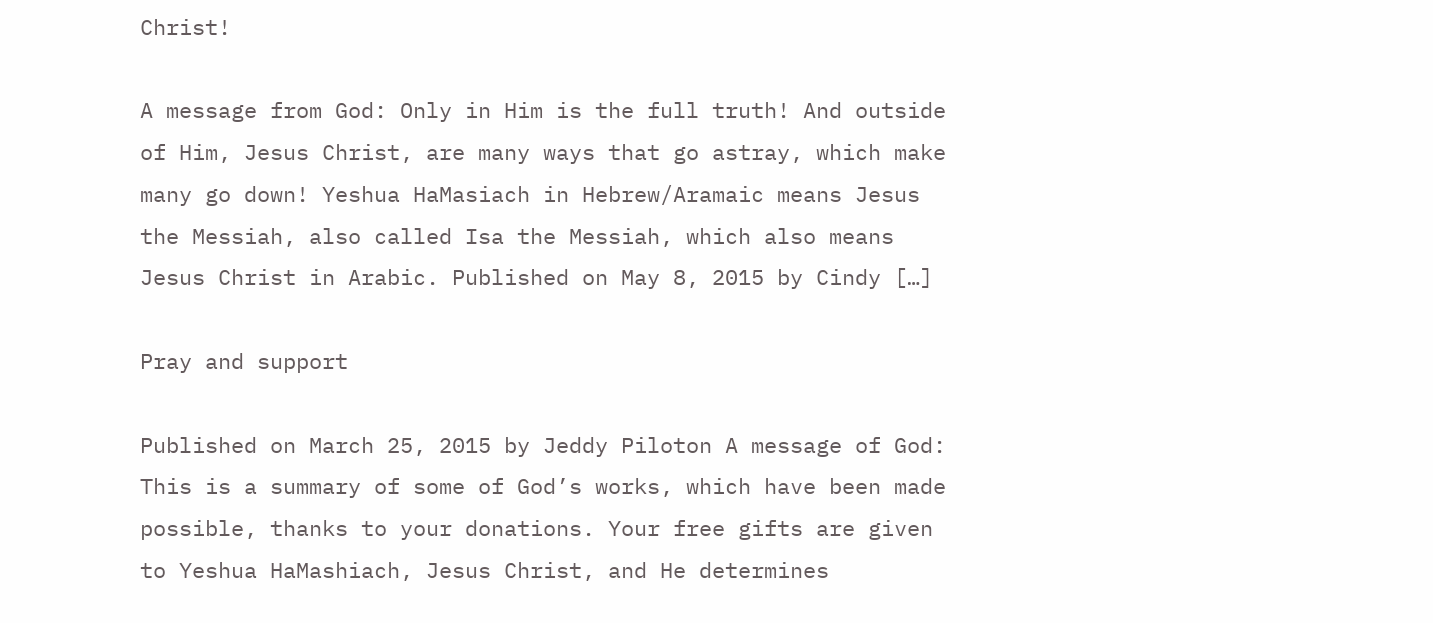Christ!

A message from God: Only in Him is the full truth! And outside of Him, Jesus Christ, are many ways that go astray, which make many go down! Yeshua HaMasiach in Hebrew/Aramaic means Jesus the Messiah, also called Isa the Messiah, which also means Jesus Christ in Arabic. Published on May 8, 2015 by Cindy […]

Pray and support

Published on March 25, 2015 by Jeddy Piloton A message of God: This is a summary of some of God’s works, which have been made possible, thanks to your donations. Your free gifts are given to Yeshua HaMashiach, Jesus Christ, and He determines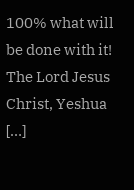100% what will be done with it! The Lord Jesus Christ, Yeshua […]